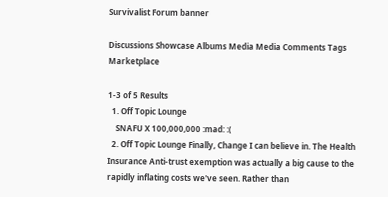Survivalist Forum banner

Discussions Showcase Albums Media Media Comments Tags Marketplace

1-3 of 5 Results
  1. Off Topic Lounge
    SNAFU X 100,000,000 :mad: :(
  2. Off Topic Lounge Finally, Change I can believe in. The Health Insurance Anti-trust exemption was actually a big cause to the rapidly inflating costs we've seen. Rather than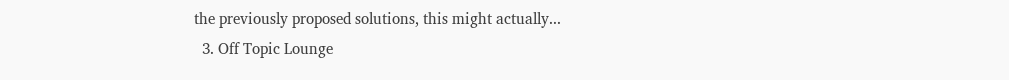the previously proposed solutions, this might actually...
  3. Off Topic Lounge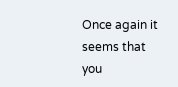Once again it seems that you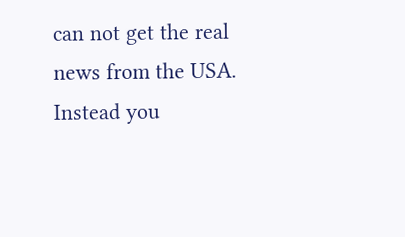can not get the real news from the USA. Instead you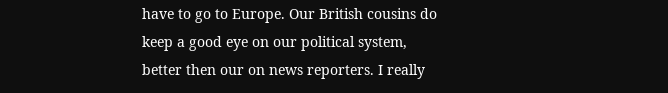have to go to Europe. Our British cousins do keep a good eye on our political system, better then our on news reporters. I really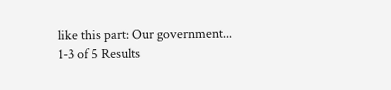like this part: Our government...
1-3 of 5 Results